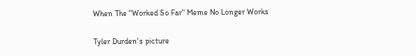When The "Worked So Far" Meme No Longer Works

Tyler Durden's picture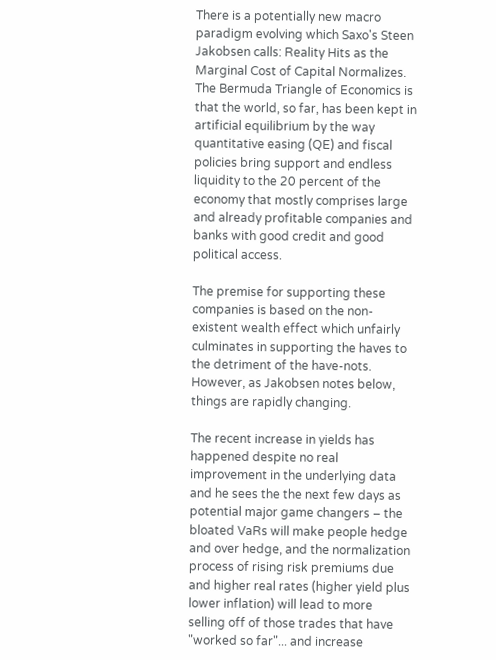There is a potentially new macro paradigm evolving which Saxo's Steen Jakobsen calls: Reality Hits as the Marginal Cost of Capital Normalizes. The Bermuda Triangle of Economics is that the world, so far, has been kept in artificial equilibrium by the way quantitative easing (QE) and fiscal policies bring support and endless liquidity to the 20 percent of the economy that mostly comprises large and already profitable companies and banks with good credit and good political access.

The premise for supporting these companies is based on the non-existent wealth effect which unfairly culminates in supporting the haves to the detriment of the have-nots. However, as Jakobsen notes below, things are rapidly changing.

The recent increase in yields has happened despite no real improvement in the underlying data and he sees the the next few days as potential major game changers – the bloated VaRs will make people hedge and over hedge, and the normalization process of rising risk premiums due and higher real rates (higher yield plus lower inflation) will lead to more selling off of those trades that have "worked so far"... and increase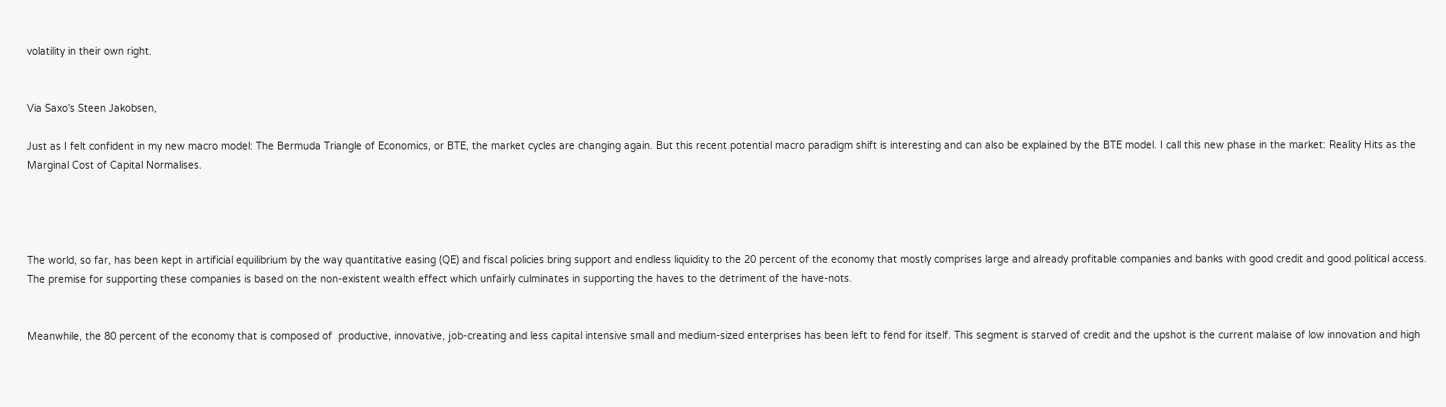volatility in their own right.


Via Saxo's Steen Jakobsen,

Just as I felt confident in my new macro model: The Bermuda Triangle of Economics, or BTE, the market cycles are changing again. But this recent potential macro paradigm shift is interesting and can also be explained by the BTE model. I call this new phase in the market: Reality Hits as the Marginal Cost of Capital Normalises.




The world, so far, has been kept in artificial equilibrium by the way quantitative easing (QE) and fiscal policies bring support and endless liquidity to the 20 percent of the economy that mostly comprises large and already profitable companies and banks with good credit and good political access. The premise for supporting these companies is based on the non-existent wealth effect which unfairly culminates in supporting the haves to the detriment of the have-nots.


Meanwhile, the 80 percent of the economy that is composed of  productive, innovative, job-creating and less capital intensive small and medium-sized enterprises has been left to fend for itself. This segment is starved of credit and the upshot is the current malaise of low innovation and high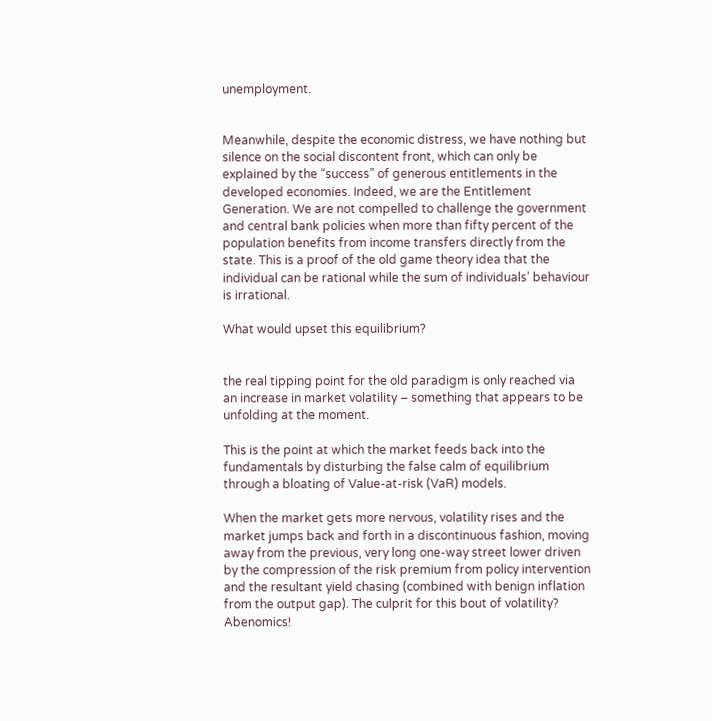unemployment.


Meanwhile, despite the economic distress, we have nothing but silence on the social discontent front, which can only be explained by the “success” of generous entitlements in the developed economies. Indeed, we are the Entitlement Generation. We are not compelled to challenge the government and central bank policies when more than fifty percent of the population benefits from income transfers directly from the state. This is a proof of the old game theory idea that the individual can be rational while the sum of individuals’ behaviour is irrational.

What would upset this equilibrium?


the real tipping point for the old paradigm is only reached via an increase in market volatility – something that appears to be unfolding at the moment.

This is the point at which the market feeds back into the fundamentals by disturbing the false calm of equilibrium through a bloating of Value-at-risk (VaR) models.

When the market gets more nervous, volatility rises and the market jumps back and forth in a discontinuous fashion, moving away from the previous, very long one-way street lower driven by the compression of the risk premium from policy intervention and the resultant yield chasing (combined with benign inflation from the output gap). The culprit for this bout of volatility? Abenomics!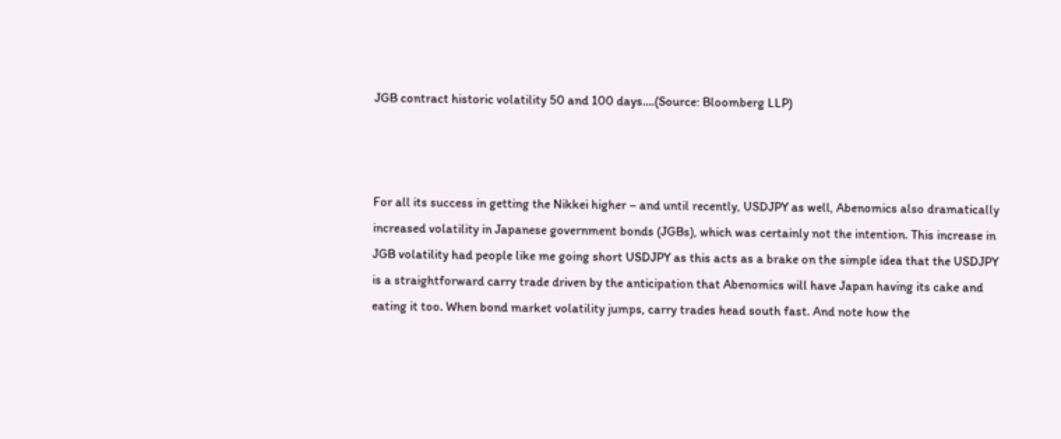JGB contract historic volatility 50 and 100 days….(Source: Bloomberg LLP)



For all its success in getting the Nikkei higher – and until recently, USDJPY as well, Abenomics also dramatically increased volatility in Japanese government bonds (JGBs), which was certainly not the intention. This increase in JGB volatility had people like me going short USDJPY as this acts as a brake on the simple idea that the USDJPY is a straightforward carry trade driven by the anticipation that Abenomics will have Japan having its cake and eating it too. When bond market volatility jumps, carry trades head south fast. And note how the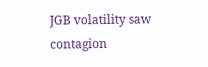JGB volatility saw contagion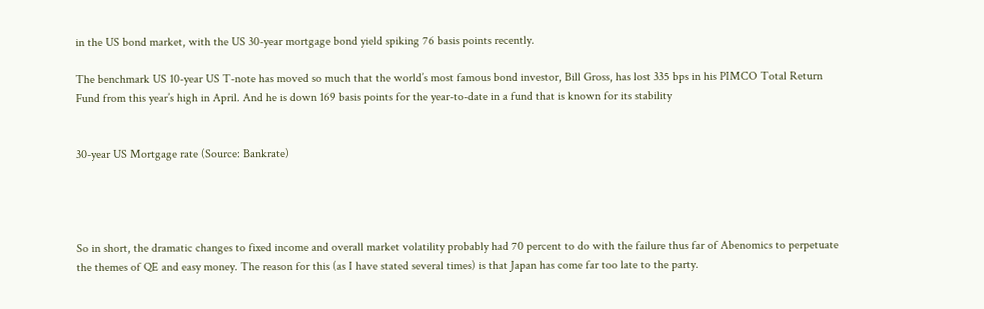in the US bond market, with the US 30-year mortgage bond yield spiking 76 basis points recently.

The benchmark US 10-year US T-note has moved so much that the world’s most famous bond investor, Bill Gross, has lost 335 bps in his PIMCO Total Return Fund from this year’s high in April. And he is down 169 basis points for the year-to-date in a fund that is known for its stability


30-year US Mortgage rate (Source: Bankrate)




So in short, the dramatic changes to fixed income and overall market volatility probably had 70 percent to do with the failure thus far of Abenomics to perpetuate the themes of QE and easy money. The reason for this (as I have stated several times) is that Japan has come far too late to the party.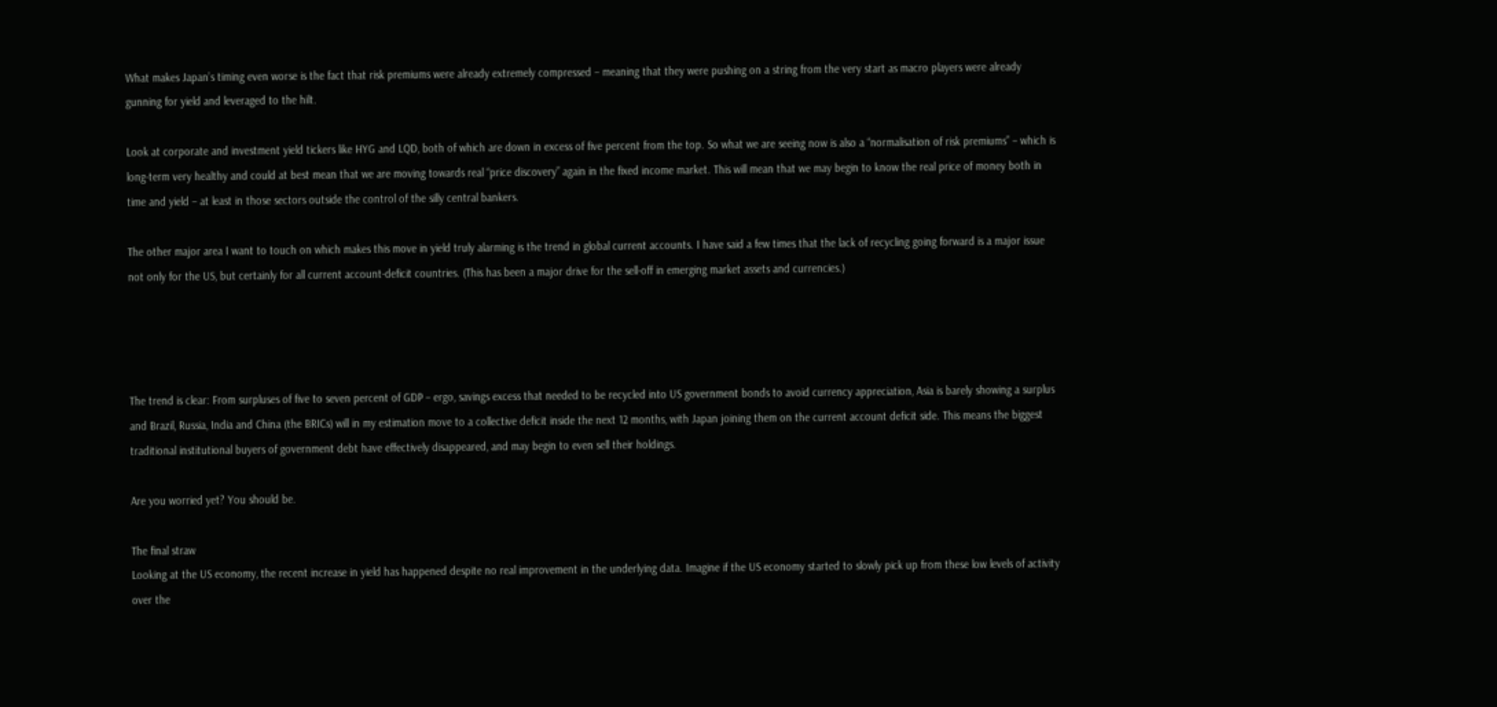What makes Japan’s timing even worse is the fact that risk premiums were already extremely compressed – meaning that they were pushing on a string from the very start as macro players were already gunning for yield and leveraged to the hilt.

Look at corporate and investment yield tickers like HYG and LQD, both of which are down in excess of five percent from the top. So what we are seeing now is also a “normalisation of risk premiums” – which is long-term very healthy and could at best mean that we are moving towards real “price discovery” again in the fixed income market. This will mean that we may begin to know the real price of money both in time and yield – at least in those sectors outside the control of the silly central bankers.

The other major area I want to touch on which makes this move in yield truly alarming is the trend in global current accounts. I have said a few times that the lack of recycling going forward is a major issue not only for the US, but certainly for all current account-deficit countries. (This has been a major drive for the sell-off in emerging market assets and currencies.)




The trend is clear: From surpluses of five to seven percent of GDP – ergo, savings excess that needed to be recycled into US government bonds to avoid currency appreciation, Asia is barely showing a surplus and Brazil, Russia, India and China (the BRICs) will in my estimation move to a collective deficit inside the next 12 months, with Japan joining them on the current account deficit side. This means the biggest traditional institutional buyers of government debt have effectively disappeared, and may begin to even sell their holdings.

Are you worried yet? You should be.

The final straw
Looking at the US economy, the recent increase in yield has happened despite no real improvement in the underlying data. Imagine if the US economy started to slowly pick up from these low levels of activity over the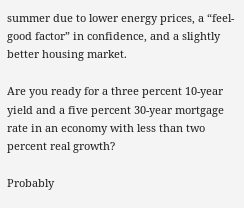summer due to lower energy prices, a “feel-good factor” in confidence, and a slightly better housing market.

Are you ready for a three percent 10-year yield and a five percent 30-year mortgage rate in an economy with less than two percent real growth?

Probably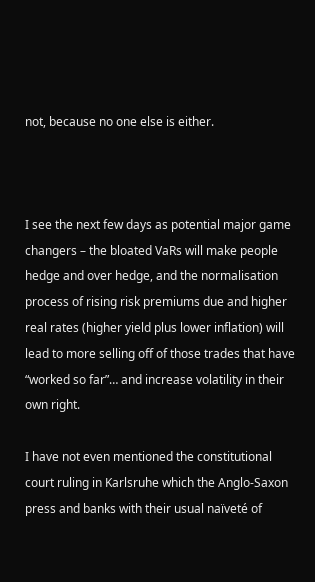not, because no one else is either.



I see the next few days as potential major game changers – the bloated VaRs will make people hedge and over hedge, and the normalisation process of rising risk premiums due and higher real rates (higher yield plus lower inflation) will lead to more selling off of those trades that have “worked so far”… and increase volatility in their own right.

I have not even mentioned the constitutional court ruling in Karlsruhe which the Anglo-Saxon press and banks with their usual naïveté of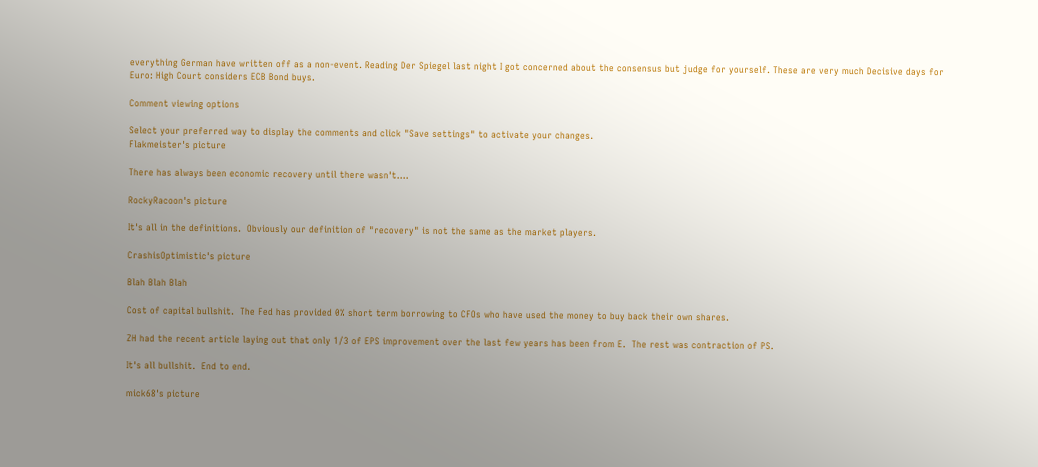everything German have written off as a non-event. Reading Der Spiegel last night I got concerned about the consensus but judge for yourself. These are very much Decisive days for Euro: High Court considers ECB Bond buys.

Comment viewing options

Select your preferred way to display the comments and click "Save settings" to activate your changes.
Flakmeister's picture

There has always been economic recovery until there wasn't....

RockyRacoon's picture

It's all in the definitions.  Obviously our definition of "recovery" is not the same as the market players.

CrashisOptimistic's picture

Blah Blah Blah

Cost of capital bullshit.  The Fed has provided 0% short term borrowing to CFOs who have used the money to buy back their own shares.

ZH had the recent article laying out that only 1/3 of EPS improvement over the last few years has been from E.  The rest was contraction of PS.

It's all bullshit.  End to end.

mick68's picture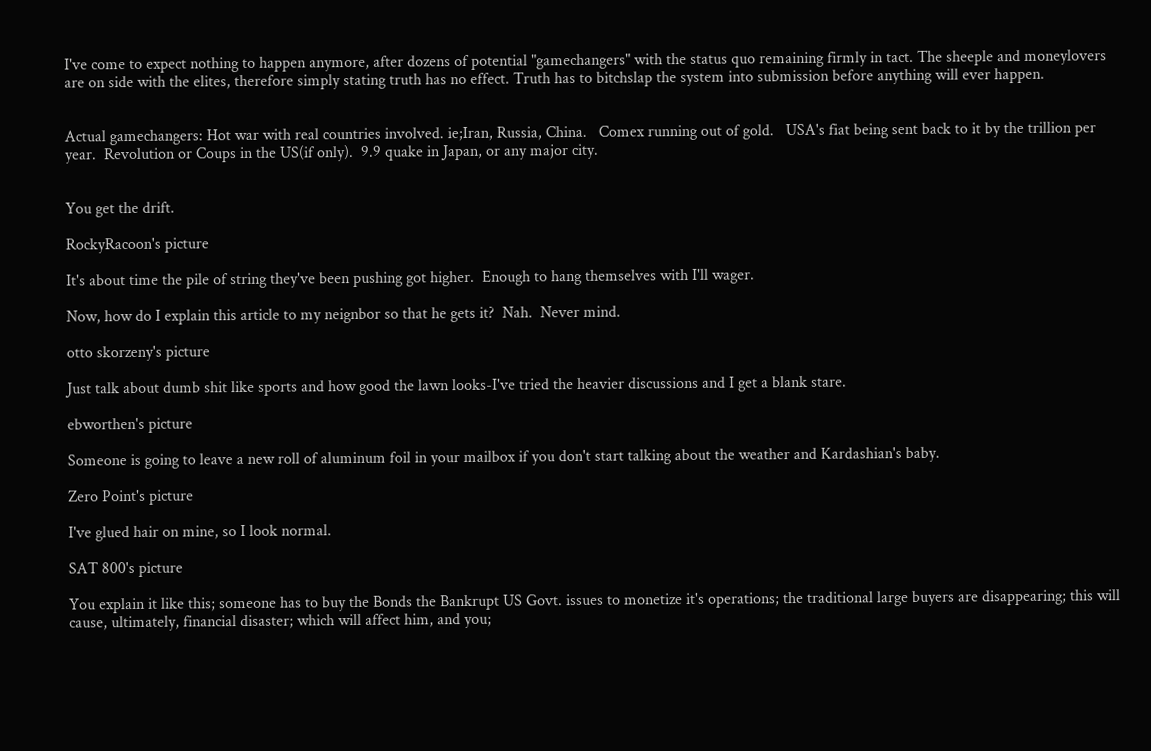I've come to expect nothing to happen anymore, after dozens of potential "gamechangers" with the status quo remaining firmly in tact. The sheeple and moneylovers are on side with the elites, therefore simply stating truth has no effect. Truth has to bitchslap the system into submission before anything will ever happen.


Actual gamechangers: Hot war with real countries involved. ie;Iran, Russia, China.   Comex running out of gold.   USA's fiat being sent back to it by the trillion per year.  Revolution or Coups in the US(if only).  9.9 quake in Japan, or any major city.


You get the drift.

RockyRacoon's picture

It's about time the pile of string they've been pushing got higher.  Enough to hang themselves with I'll wager.

Now, how do I explain this article to my neignbor so that he gets it?  Nah.  Never mind.

otto skorzeny's picture

Just talk about dumb shit like sports and how good the lawn looks-I've tried the heavier discussions and I get a blank stare.

ebworthen's picture

Someone is going to leave a new roll of aluminum foil in your mailbox if you don't start talking about the weather and Kardashian's baby.

Zero Point's picture

I've glued hair on mine, so I look normal.

SAT 800's picture

You explain it like this; someone has to buy the Bonds the Bankrupt US Govt. issues to monetize it's operations; the traditional large buyers are disappearing; this will cause, ultimately, financial disaster; which will affect him, and you;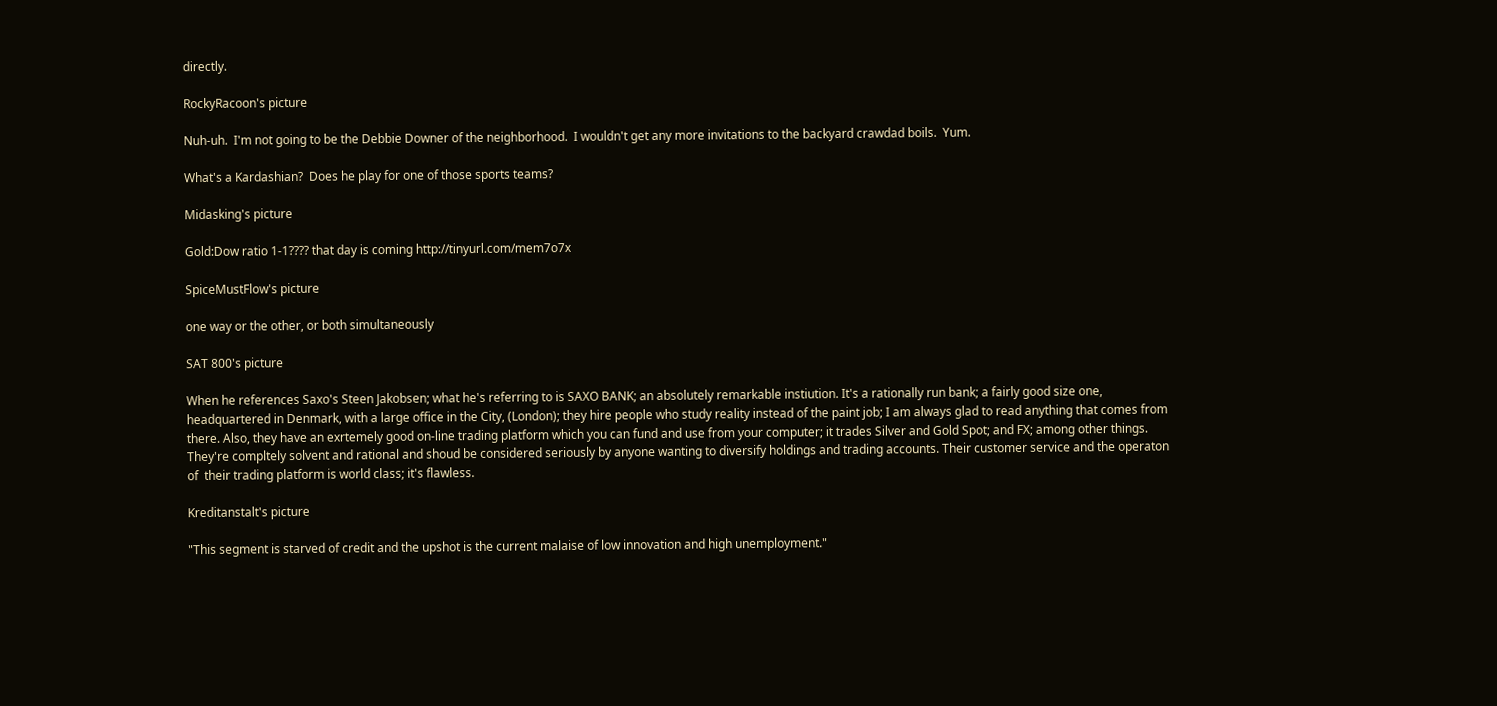directly.

RockyRacoon's picture

Nuh-uh.  I'm not going to be the Debbie Downer of the neighborhood.  I wouldn't get any more invitations to the backyard crawdad boils.  Yum.

What's a Kardashian?  Does he play for one of those sports teams?

Midasking's picture

Gold:Dow ratio 1-1???? that day is coming http://tinyurl.com/mem7o7x

SpiceMustFlow's picture

one way or the other, or both simultaneously

SAT 800's picture

When he references Saxo's Steen Jakobsen; what he's referring to is SAXO BANK; an absolutely remarkable instiution. It's a rationally run bank; a fairly good size one, headquartered in Denmark, with a large office in the City, (London); they hire people who study reality instead of the paint job; I am always glad to read anything that comes from there. Also, they have an exrtemely good on-line trading platform which you can fund and use from your computer; it trades Silver and Gold Spot; and FX; among other things. They're compltely solvent and rational and shoud be considered seriously by anyone wanting to diversify holdings and trading accounts. Their customer service and the operaton of  their trading platform is world class; it's flawless.

Kreditanstalt's picture

"This segment is starved of credit and the upshot is the current malaise of low innovation and high unemployment."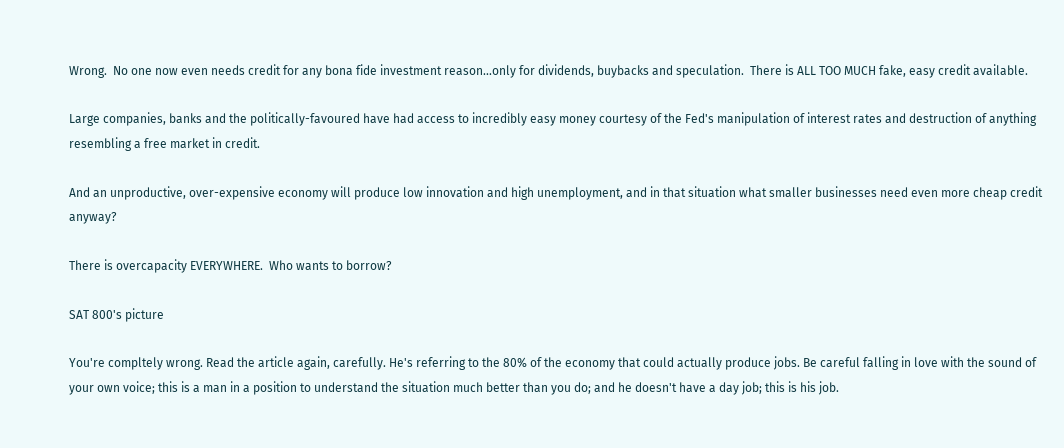Wrong.  No one now even needs credit for any bona fide investment reason...only for dividends, buybacks and speculation.  There is ALL TOO MUCH fake, easy credit available.

Large companies, banks and the politically-favoured have had access to incredibly easy money courtesy of the Fed's manipulation of interest rates and destruction of anything resembling a free market in credit.

And an unproductive, over-expensive economy will produce low innovation and high unemployment, and in that situation what smaller businesses need even more cheap credit anyway?

There is overcapacity EVERYWHERE.  Who wants to borrow?

SAT 800's picture

You're compltely wrong. Read the article again, carefully. He's referring to the 80% of the economy that could actually produce jobs. Be careful falling in love with the sound of your own voice; this is a man in a position to understand the situation much better than you do; and he doesn't have a day job; this is his job.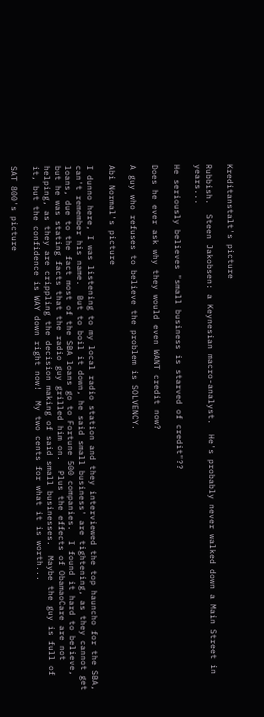Kreditanstalt's picture

Rubbish.  Steen Jakobsen: a Keynesian macro-analyst.  He's probably never walked down a Main Street in years...

He seriously believes "small business is starved of credit"??

Does he ever ask why they would even WANT credit now?

A guy who refuses to believe the problem is SOLVENCY.

Abi Normal's picture

I dunno here, I was listening to my local radio station and they interviewed the top hauncho for the SBA, can't remember his name.  But to boil it down, he said small business' are tightening, as they cannot get loans, due to the fact most of the SBA loans go to Fortune 500 companies.  I found it hard to believe, but he was stating facts that the radio guy grilled him on.  Plus the effects of ObamaoCare are not helping, as they are crippling the decision making of said small businesses.  Maybe the guy is full of it, but the confidence is WAY down right now!  My two cents for what it is worth...

SAT 800's picture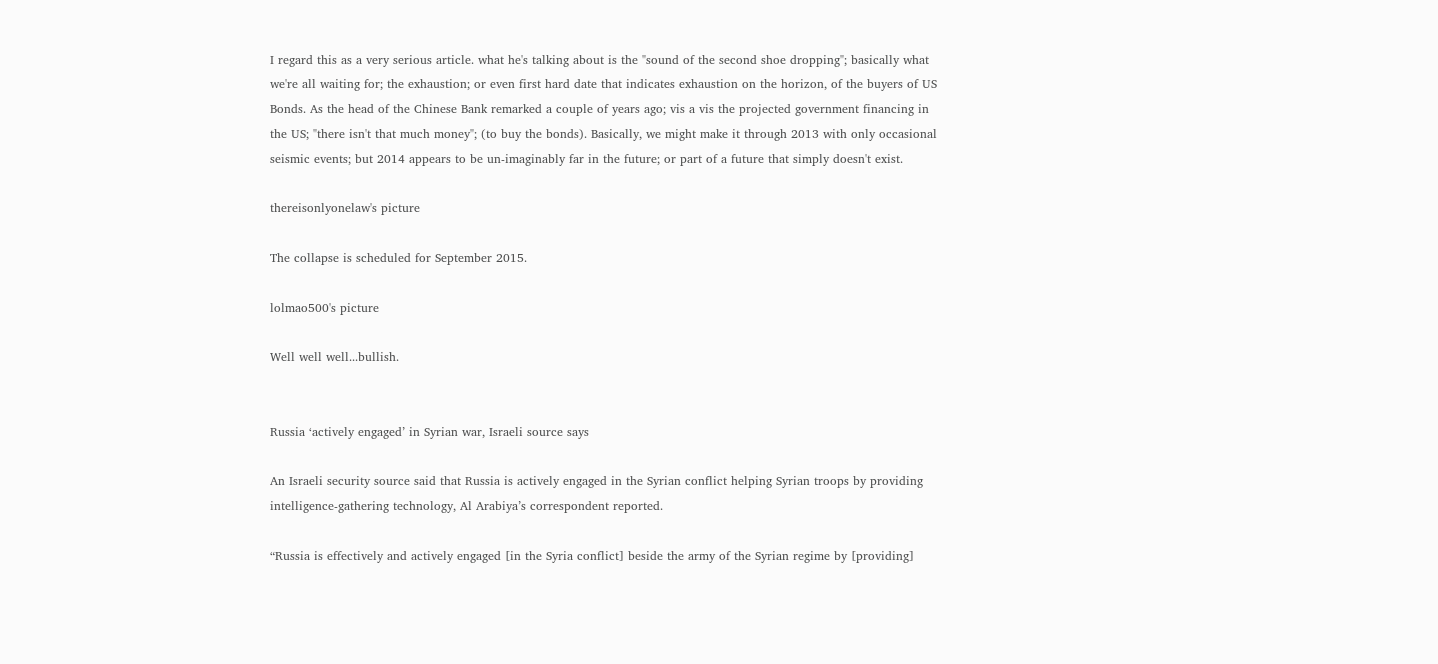I regard this as a very serious article. what he's talking about is the "sound of the second shoe dropping"; basically what we're all waiting for; the exhaustion; or even first hard date that indicates exhaustion on the horizon, of the buyers of US Bonds. As the head of the Chinese Bank remarked a couple of years ago; vis a vis the projected government financing in the US; "there isn't that much money"; (to buy the bonds). Basically, we might make it through 2013 with only occasional seismic events; but 2014 appears to be un-imaginably far in the future; or part of a future that simply doesn't exist.

thereisonlyonelaw's picture

The collapse is scheduled for September 2015.

lolmao500's picture

Well well well...bullish.


Russia ‘actively engaged’ in Syrian war, Israeli source says

An Israeli security source said that Russia is actively engaged in the Syrian conflict helping Syrian troops by providing intelligence-gathering technology, Al Arabiya’s correspondent reported.

“Russia is effectively and actively engaged [in the Syria conflict] beside the army of the Syrian regime by [providing]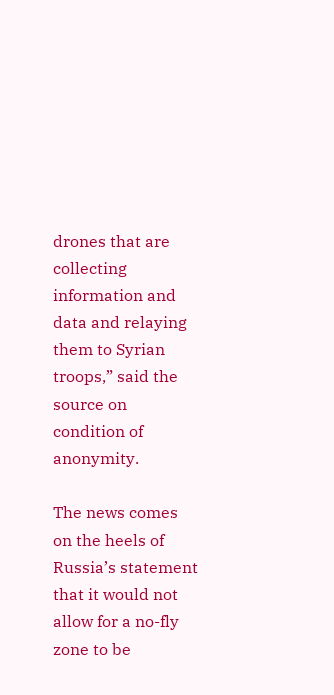drones that are collecting information and data and relaying them to Syrian troops,” said the source on condition of anonymity.

The news comes on the heels of Russia’s statement that it would not allow for a no-fly zone to be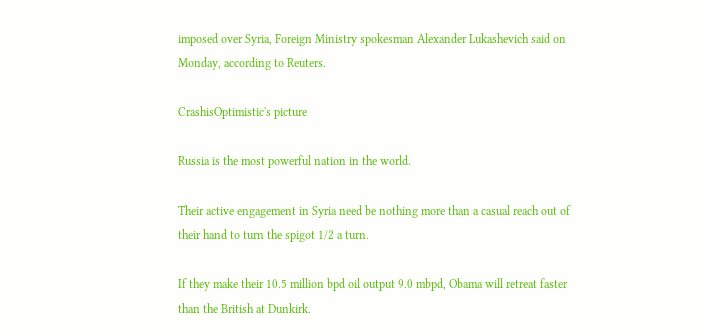imposed over Syria, Foreign Ministry spokesman Alexander Lukashevich said on Monday, according to Reuters.

CrashisOptimistic's picture

Russia is the most powerful nation in the world.

Their active engagement in Syria need be nothing more than a casual reach out of their hand to turn the spigot 1/2 a turn.

If they make their 10.5 million bpd oil output 9.0 mbpd, Obama will retreat faster than the British at Dunkirk.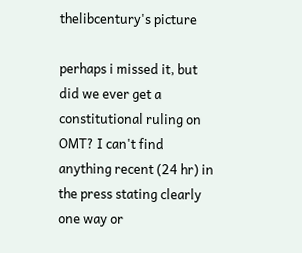thelibcentury's picture

perhaps i missed it, but did we ever get a constitutional ruling on OMT? I can't find anything recent (24 hr) in the press stating clearly one way or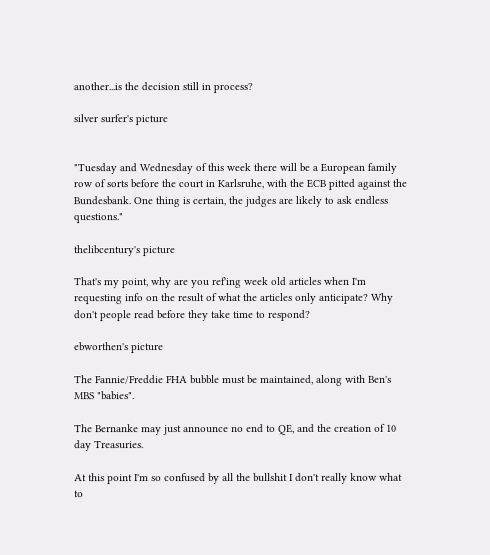another...is the decision still in process?

silver surfer's picture


"Tuesday and Wednesday of this week there will be a European family row of sorts before the court in Karlsruhe, with the ECB pitted against the Bundesbank. One thing is certain, the judges are likely to ask endless questions."

thelibcentury's picture

That's my point, why are you ref'ing week old articles when I'm requesting info on the result of what the articles only anticipate? Why don't people read before they take time to respond?

ebworthen's picture

The Fannie/Freddie FHA bubble must be maintained, along with Ben's MBS "babies".

The Bernanke may just announce no end to QE, and the creation of 10 day Treasuries.

At this point I'm so confused by all the bullshit I don't really know what to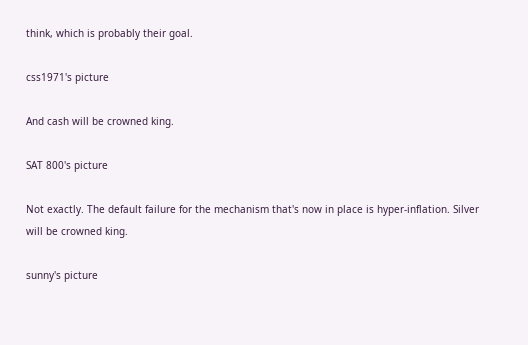think, which is probably their goal.

css1971's picture

And cash will be crowned king.

SAT 800's picture

Not exactly. The default failure for the mechanism that's now in place is hyper-inflation. Silver will be crowned king.

sunny's picture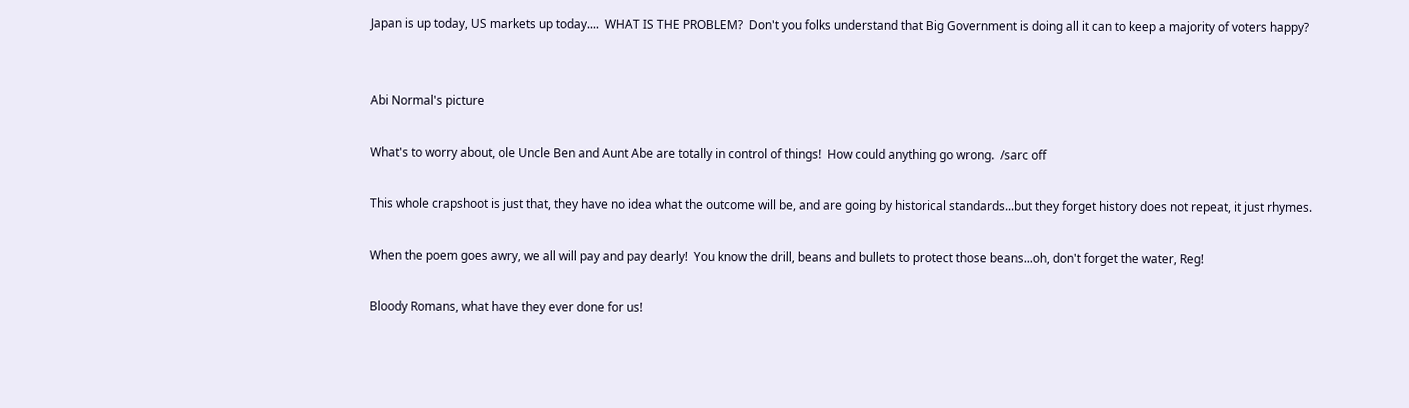Japan is up today, US markets up today....  WHAT IS THE PROBLEM?  Don't you folks understand that Big Government is doing all it can to keep a majority of voters happy?


Abi Normal's picture

What's to worry about, ole Uncle Ben and Aunt Abe are totally in control of things!  How could anything go wrong.  /sarc off

This whole crapshoot is just that, they have no idea what the outcome will be, and are going by historical standards...but they forget history does not repeat, it just rhymes.

When the poem goes awry, we all will pay and pay dearly!  You know the drill, beans and bullets to protect those beans...oh, don't forget the water, Reg!

Bloody Romans, what have they ever done for us!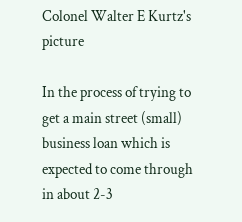Colonel Walter E Kurtz's picture

In the process of trying to get a main street (small) business loan which is expected to come through in about 2-3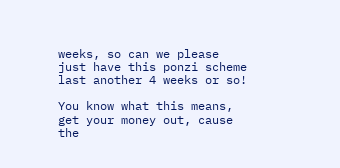weeks, so can we please just have this ponzi scheme last another 4 weeks or so!

You know what this means, get your money out, cause the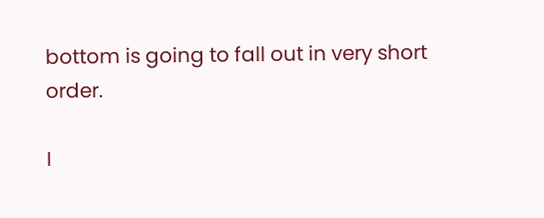bottom is going to fall out in very short order.

I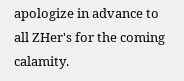apologize in advance to all ZHer's for the coming calamity.